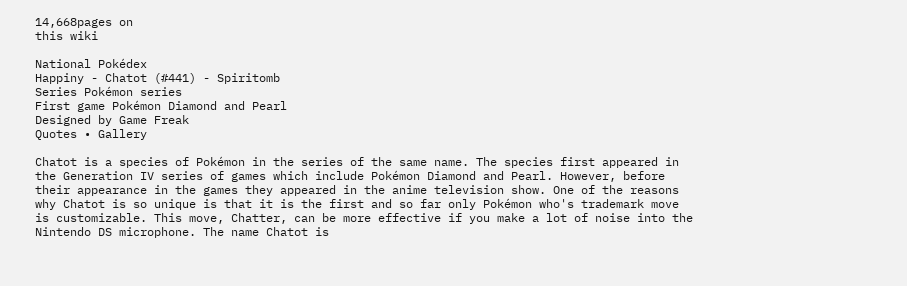14,668pages on
this wiki

National Pokédex
Happiny - Chatot (#441) - Spiritomb
Series Pokémon series
First game Pokémon Diamond and Pearl
Designed by Game Freak
Quotes • Gallery

Chatot is a species of Pokémon in the series of the same name. The species first appeared in the Generation IV series of games which include Pokémon Diamond and Pearl. However, before their appearance in the games they appeared in the anime television show. One of the reasons why Chatot is so unique is that it is the first and so far only Pokémon who's trademark move is customizable. This move, Chatter, can be more effective if you make a lot of noise into the Nintendo DS microphone. The name Chatot is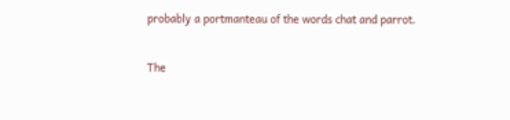probably a portmanteau of the words chat and parrot.

The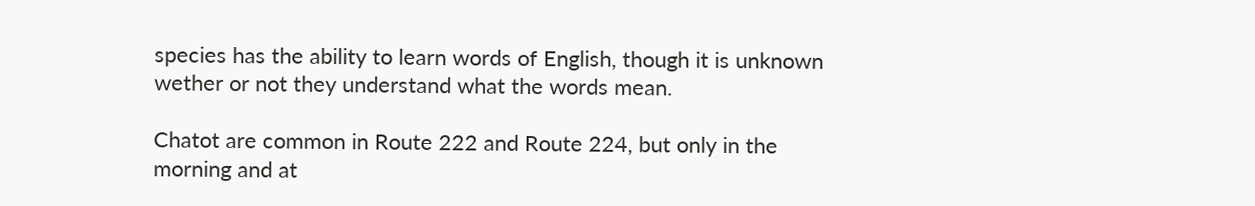species has the ability to learn words of English, though it is unknown wether or not they understand what the words mean.

Chatot are common in Route 222 and Route 224, but only in the morning and at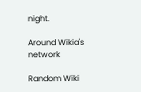night.

Around Wikia's network

Random Wiki